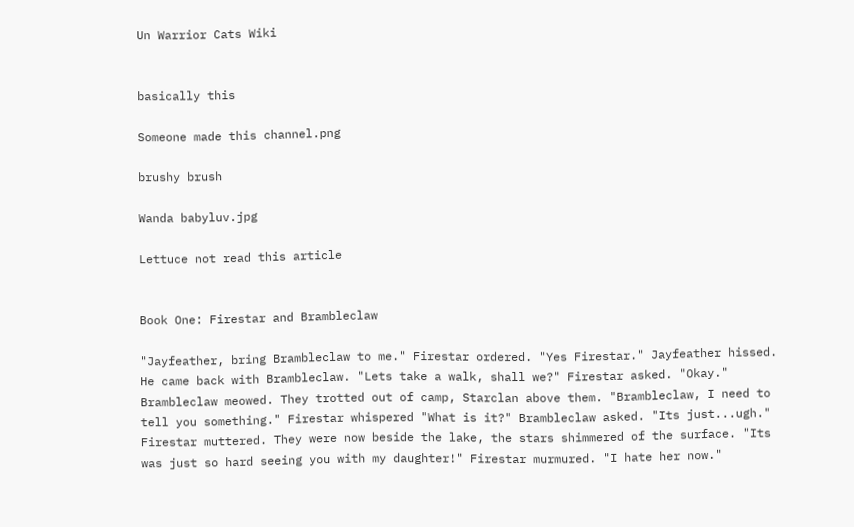Un Warrior Cats Wiki


basically this

Someone made this channel.png

brushy brush

Wanda babyluv.jpg

Lettuce not read this article


Book One: Firestar and Brambleclaw

"Jayfeather, bring Brambleclaw to me." Firestar ordered. "Yes Firestar." Jayfeather hissed. He came back with Brambleclaw. "Lets take a walk, shall we?" Firestar asked. "Okay." Brambleclaw meowed. They trotted out of camp, Starclan above them. "Brambleclaw, I need to tell you something." Firestar whispered "What is it?" Brambleclaw asked. "Its just...ugh." Firestar muttered. They were now beside the lake, the stars shimmered of the surface. "Its was just so hard seeing you with my daughter!" Firestar murmured. "I hate her now."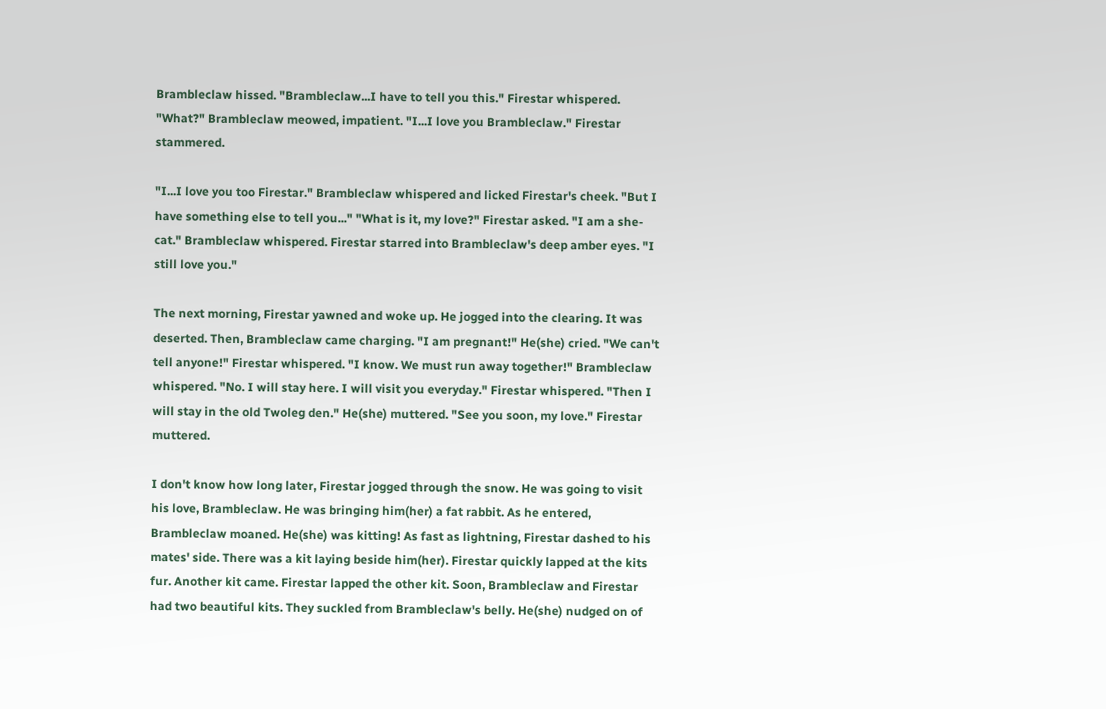Brambleclaw hissed. "Brambleclaw...I have to tell you this." Firestar whispered. "What?" Brambleclaw meowed, impatient. "I...I love you Brambleclaw." Firestar stammered.

"I...I love you too Firestar." Brambleclaw whispered and licked Firestar's cheek. "But I have something else to tell you..." "What is it, my love?" Firestar asked. "I am a she-cat." Brambleclaw whispered. Firestar starred into Brambleclaw's deep amber eyes. "I still love you."

The next morning, Firestar yawned and woke up. He jogged into the clearing. It was deserted. Then, Brambleclaw came charging. "I am pregnant!" He(she) cried. "We can't tell anyone!" Firestar whispered. "I know. We must run away together!" Brambleclaw whispered. "No. I will stay here. I will visit you everyday." Firestar whispered. "Then I will stay in the old Twoleg den." He(she) muttered. "See you soon, my love." Firestar muttered.

I don't know how long later, Firestar jogged through the snow. He was going to visit his love, Brambleclaw. He was bringing him(her) a fat rabbit. As he entered, Brambleclaw moaned. He(she) was kitting! As fast as lightning, Firestar dashed to his mates' side. There was a kit laying beside him(her). Firestar quickly lapped at the kits fur. Another kit came. Firestar lapped the other kit. Soon, Brambleclaw and Firestar had two beautiful kits. They suckled from Brambleclaw's belly. He(she) nudged on of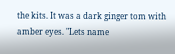the kits. It was a dark ginger tom with amber eyes. "Lets name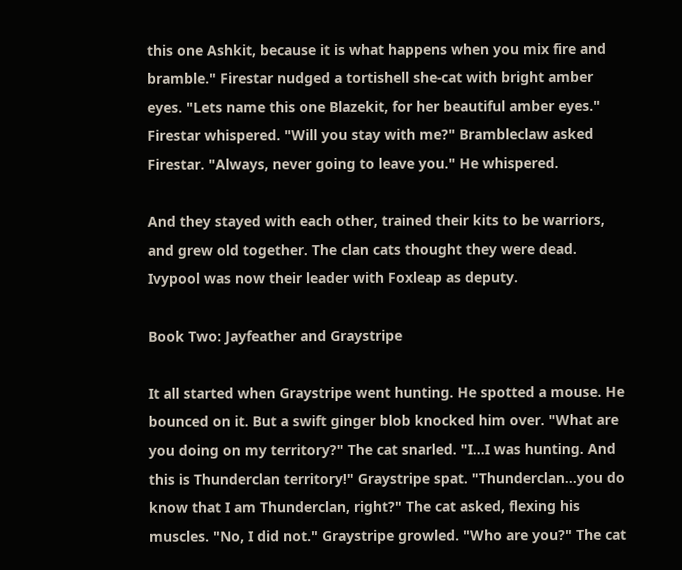this one Ashkit, because it is what happens when you mix fire and bramble." Firestar nudged a tortishell she-cat with bright amber eyes. "Lets name this one Blazekit, for her beautiful amber eyes." Firestar whispered. "Will you stay with me?" Brambleclaw asked Firestar. "Always, never going to leave you." He whispered.

And they stayed with each other, trained their kits to be warriors, and grew old together. The clan cats thought they were dead. Ivypool was now their leader with Foxleap as deputy.

Book Two: Jayfeather and Graystripe

It all started when Graystripe went hunting. He spotted a mouse. He bounced on it. But a swift ginger blob knocked him over. "What are you doing on my territory?" The cat snarled. "I...I was hunting. And this is Thunderclan territory!" Graystripe spat. "Thunderclan...you do know that I am Thunderclan, right?" The cat asked, flexing his muscles. "No, I did not." Graystripe growled. "Who are you?" The cat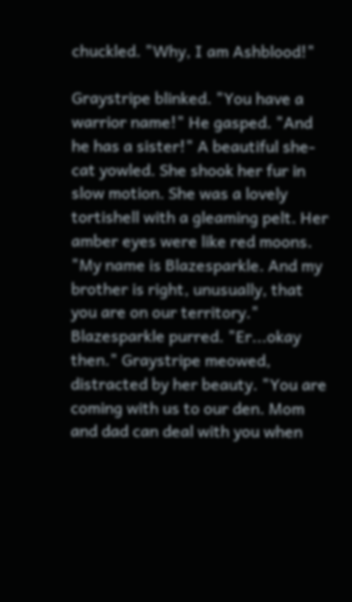chuckled. "Why, I am Ashblood!"

Graystripe blinked. "You have a warrior name!" He gasped. "And he has a sister!" A beautiful she-cat yowled. She shook her fur in slow motion. She was a lovely tortishell with a gleaming pelt. Her amber eyes were like red moons. "My name is Blazesparkle. And my brother is right, unusually, that you are on our territory." Blazesparkle purred. "Er...okay then." Graystripe meowed, distracted by her beauty. "You are coming with us to our den. Mom and dad can deal with you when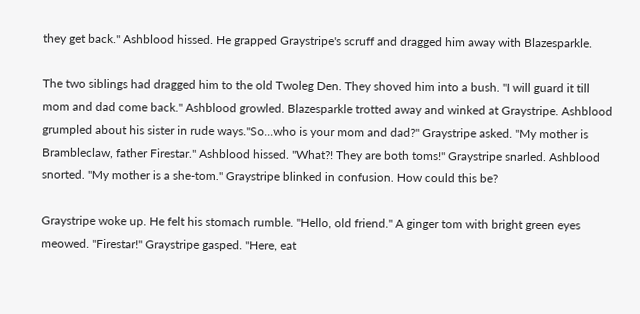they get back." Ashblood hissed. He grapped Graystripe's scruff and dragged him away with Blazesparkle.

The two siblings had dragged him to the old Twoleg Den. They shoved him into a bush. "I will guard it till mom and dad come back." Ashblood growled. Blazesparkle trotted away and winked at Graystripe. Ashblood grumpled about his sister in rude ways."So...who is your mom and dad?" Graystripe asked. "My mother is Brambleclaw, father Firestar." Ashblood hissed. "What?! They are both toms!" Graystripe snarled. Ashblood snorted. "My mother is a she-tom." Graystripe blinked in confusion. How could this be?

Graystripe woke up. He felt his stomach rumble. "Hello, old friend." A ginger tom with bright green eyes meowed. "Firestar!" Graystripe gasped. "Here, eat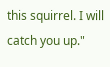this squirrel. I will catch you up."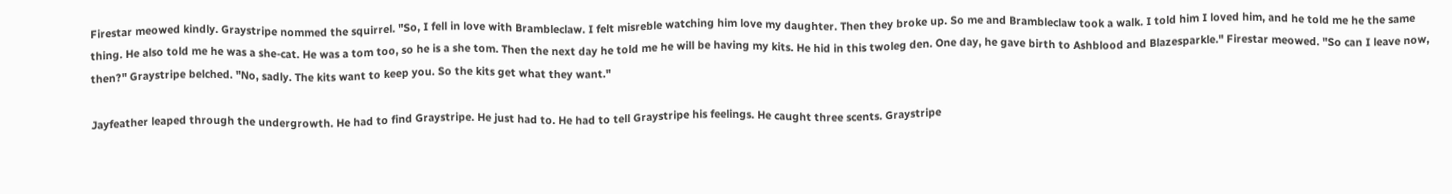Firestar meowed kindly. Graystripe nommed the squirrel. "So, I fell in love with Brambleclaw. I felt misreble watching him love my daughter. Then they broke up. So me and Brambleclaw took a walk. I told him I loved him, and he told me he the same thing. He also told me he was a she-cat. He was a tom too, so he is a she tom. Then the next day he told me he will be having my kits. He hid in this twoleg den. One day, he gave birth to Ashblood and Blazesparkle." Firestar meowed. "So can I leave now, then?" Graystripe belched. "No, sadly. The kits want to keep you. So the kits get what they want."

Jayfeather leaped through the undergrowth. He had to find Graystripe. He just had to. He had to tell Graystripe his feelings. He caught three scents. Graystripe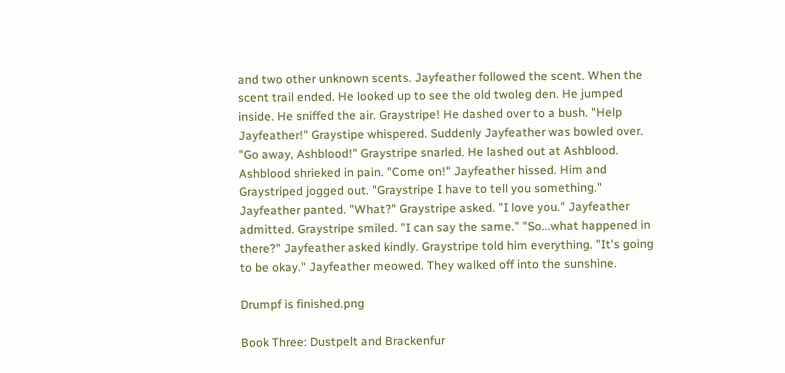and two other unknown scents. Jayfeather followed the scent. When the scent trail ended. He looked up to see the old twoleg den. He jumped inside. He sniffed the air. Graystripe! He dashed over to a bush. "Help Jayfeather!" Graystipe whispered. Suddenly Jayfeather was bowled over. "Go away, Ashblood!" Graystripe snarled. He lashed out at Ashblood. Ashblood shrieked in pain. "Come on!" Jayfeather hissed. Him and Graystriped jogged out. "Graystripe I have to tell you something." Jayfeather panted. "What?" Graystripe asked. "I love you." Jayfeather admitted. Graystripe smiled. "I can say the same." "So...what happened in there?" Jayfeather asked kindly. Graystripe told him everything. "It's going to be okay." Jayfeather meowed. They walked off into the sunshine.

Drumpf is finished.png

Book Three: Dustpelt and Brackenfur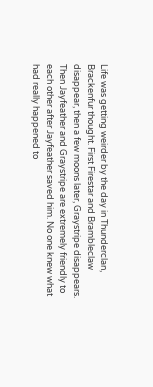Life was getting weirder by the day in Thunderclan, Brackenfur thought. First Firestar and Brambleclaw disappear, then a few moons later, Graystripe disappears. Then Jayfeather and Graystripe are extremely friendly to each other after Jayfeather saved him. No one knew what had really happened to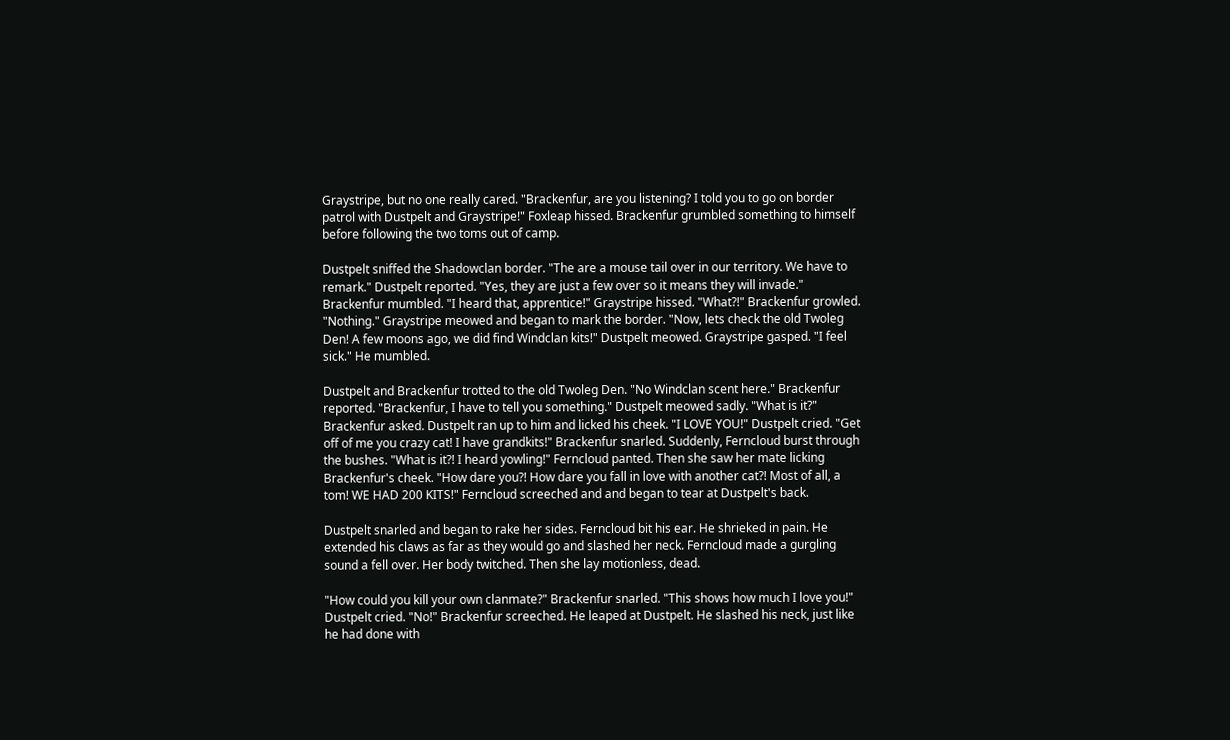Graystripe, but no one really cared. "Brackenfur, are you listening? I told you to go on border patrol with Dustpelt and Graystripe!" Foxleap hissed. Brackenfur grumbled something to himself before following the two toms out of camp.

Dustpelt sniffed the Shadowclan border. "The are a mouse tail over in our territory. We have to remark." Dustpelt reported. "Yes, they are just a few over so it means they will invade." Brackenfur mumbled. "I heard that, apprentice!" Graystripe hissed. "What?!" Brackenfur growled. "Nothing." Graystripe meowed and began to mark the border. "Now, lets check the old Twoleg Den! A few moons ago, we did find Windclan kits!" Dustpelt meowed. Graystripe gasped. "I feel sick." He mumbled.

Dustpelt and Brackenfur trotted to the old Twoleg Den. "No Windclan scent here." Brackenfur reported. "Brackenfur, I have to tell you something." Dustpelt meowed sadly. "What is it?" Brackenfur asked. Dustpelt ran up to him and licked his cheek. "I LOVE YOU!" Dustpelt cried. "Get off of me you crazy cat! I have grandkits!" Brackenfur snarled. Suddenly, Ferncloud burst through the bushes. "What is it?! I heard yowling!" Ferncloud panted. Then she saw her mate licking Brackenfur's cheek. "How dare you?! How dare you fall in love with another cat?! Most of all, a tom! WE HAD 200 KITS!" Ferncloud screeched and and began to tear at Dustpelt's back.

Dustpelt snarled and began to rake her sides. Ferncloud bit his ear. He shrieked in pain. He extended his claws as far as they would go and slashed her neck. Ferncloud made a gurgling sound a fell over. Her body twitched. Then she lay motionless, dead.

"How could you kill your own clanmate?" Brackenfur snarled. "This shows how much I love you!" Dustpelt cried. "No!" Brackenfur screeched. He leaped at Dustpelt. He slashed his neck, just like he had done with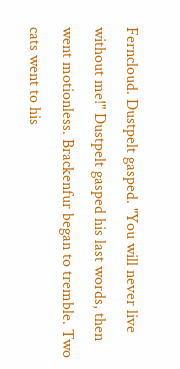Ferncloud. Dustpelt gasped. "You will never live without me!" Dustpelt gasped his last words, then went motionless. Brackenfur began to tremble. Two cats went to his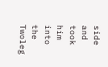side and took him into the Twoleg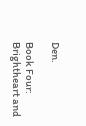Den.

Book Four: Brightheart and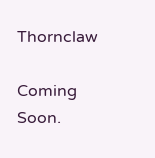Thornclaw

Coming Soon.